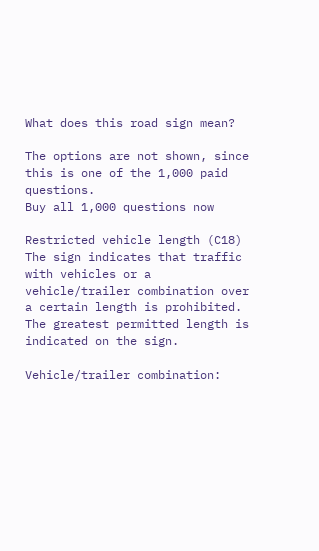What does this road sign mean?

The options are not shown, since this is one of the 1,000 paid questions.
Buy all 1,000 questions now

Restricted vehicle length (C18)
The sign indicates that traffic with vehicles or a vehicle/trailer combination over a certain length is prohibited. The greatest permitted length is indicated on the sign.

Vehicle/trailer combination: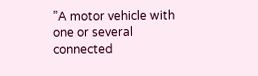”A motor vehicle with one or several connected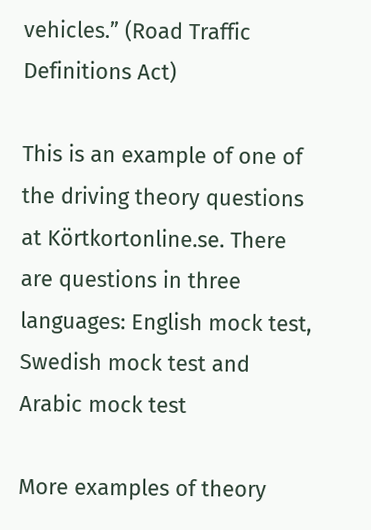vehicles.” (Road Traffic Definitions Act)

This is an example of one of the driving theory questions at Körtkortonline.se. There are questions in three languages: English mock test, Swedish mock test and Arabic mock test

More examples of theory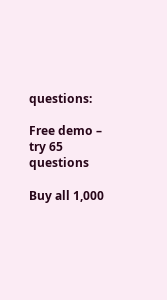questions:

Free demo – try 65 questions

Buy all 1,000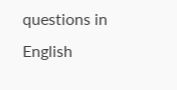questions in English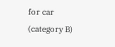for car (category B)